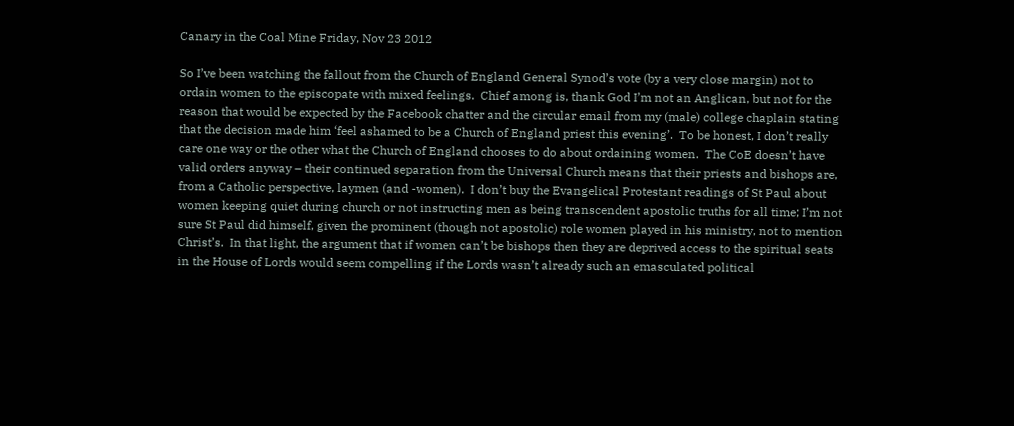Canary in the Coal Mine Friday, Nov 23 2012

So I’ve been watching the fallout from the Church of England General Synod’s vote (by a very close margin) not to ordain women to the episcopate with mixed feelings.  Chief among is, thank God I’m not an Anglican, but not for the reason that would be expected by the Facebook chatter and the circular email from my (male) college chaplain stating that the decision made him ‘feel ashamed to be a Church of England priest this evening’.  To be honest, I don’t really care one way or the other what the Church of England chooses to do about ordaining women.  The CoE doesn’t have valid orders anyway – their continued separation from the Universal Church means that their priests and bishops are, from a Catholic perspective, laymen (and -women).  I don’t buy the Evangelical Protestant readings of St Paul about women keeping quiet during church or not instructing men as being transcendent apostolic truths for all time; I’m not sure St Paul did himself, given the prominent (though not apostolic) role women played in his ministry, not to mention Christ’s.  In that light, the argument that if women can’t be bishops then they are deprived access to the spiritual seats in the House of Lords would seem compelling if the Lords wasn’t already such an emasculated political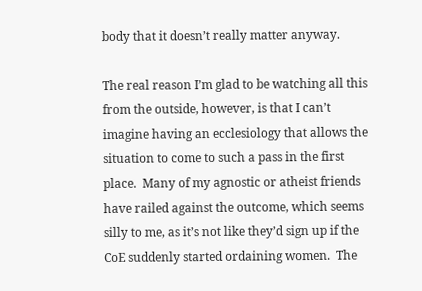body that it doesn’t really matter anyway.

The real reason I’m glad to be watching all this from the outside, however, is that I can’t imagine having an ecclesiology that allows the situation to come to such a pass in the first place.  Many of my agnostic or atheist friends have railed against the outcome, which seems silly to me, as it’s not like they’d sign up if the CoE suddenly started ordaining women.  The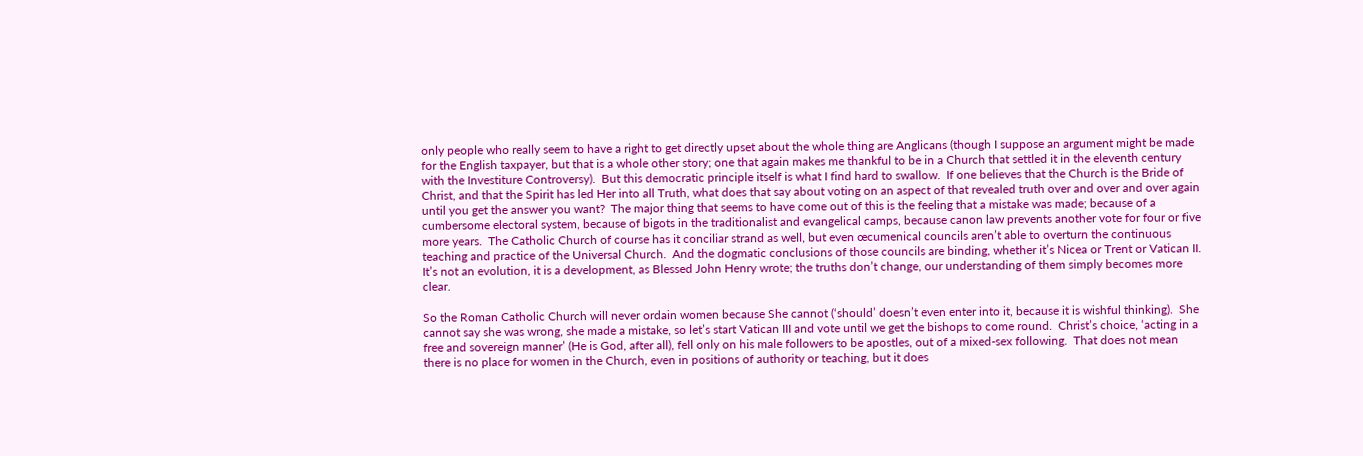only people who really seem to have a right to get directly upset about the whole thing are Anglicans (though I suppose an argument might be made for the English taxpayer, but that is a whole other story; one that again makes me thankful to be in a Church that settled it in the eleventh century with the Investiture Controversy).  But this democratic principle itself is what I find hard to swallow.  If one believes that the Church is the Bride of Christ, and that the Spirit has led Her into all Truth, what does that say about voting on an aspect of that revealed truth over and over and over again until you get the answer you want?  The major thing that seems to have come out of this is the feeling that a mistake was made; because of a cumbersome electoral system, because of bigots in the traditionalist and evangelical camps, because canon law prevents another vote for four or five more years.  The Catholic Church of course has it conciliar strand as well, but even œcumenical councils aren’t able to overturn the continuous teaching and practice of the Universal Church.  And the dogmatic conclusions of those councils are binding, whether it’s Nicea or Trent or Vatican II.  It’s not an evolution, it is a development, as Blessed John Henry wrote; the truths don’t change, our understanding of them simply becomes more clear.

So the Roman Catholic Church will never ordain women because She cannot (‘should’ doesn’t even enter into it, because it is wishful thinking).  She cannot say she was wrong, she made a mistake, so let’s start Vatican III and vote until we get the bishops to come round.  Christ’s choice, ‘acting in a free and sovereign manner’ (He is God, after all), fell only on his male followers to be apostles, out of a mixed-sex following.  That does not mean there is no place for women in the Church, even in positions of authority or teaching, but it does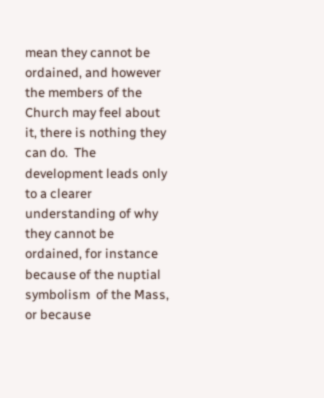mean they cannot be ordained, and however the members of the Church may feel about it, there is nothing they can do.  The development leads only to a clearer understanding of why they cannot be ordained, for instance because of the nuptial symbolism  of the Mass, or because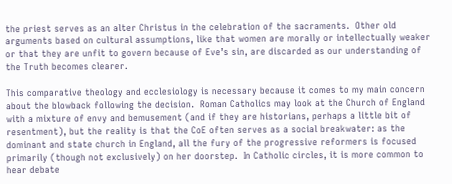the priest serves as an alter Christus in the celebration of the sacraments.  Other old arguments based on cultural assumptions, like that women are morally or intellectually weaker or that they are unfit to govern because of Eve’s sin, are discarded as our understanding of the Truth becomes clearer.

This comparative theology and ecclesiology is necessary because it comes to my main concern about the blowback following the decision.  Roman Catholics may look at the Church of England with a mixture of envy and bemusement (and if they are historians, perhaps a little bit of resentment), but the reality is that the CoE often serves as a social breakwater: as the dominant and state church in England, all the fury of the progressive reformers is focused primarily (though not exclusively) on her doorstep.  In Catholic circles, it is more common to hear debate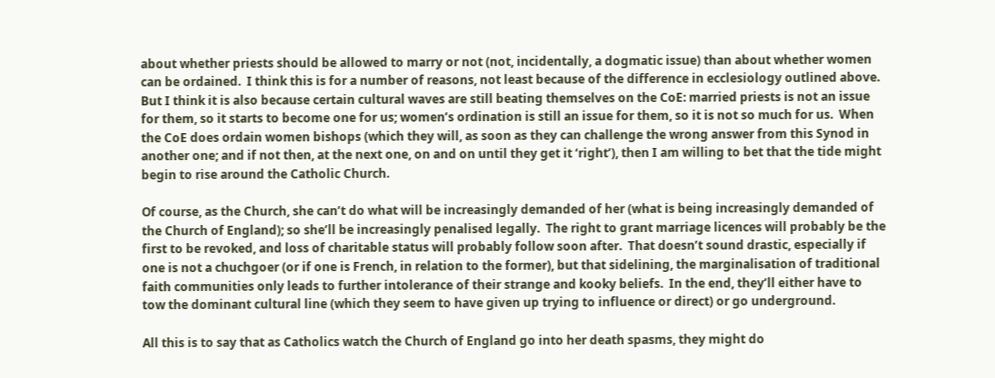about whether priests should be allowed to marry or not (not, incidentally, a dogmatic issue) than about whether women can be ordained.  I think this is for a number of reasons, not least because of the difference in ecclesiology outlined above.  But I think it is also because certain cultural waves are still beating themselves on the CoE: married priests is not an issue for them, so it starts to become one for us; women’s ordination is still an issue for them, so it is not so much for us.  When the CoE does ordain women bishops (which they will, as soon as they can challenge the wrong answer from this Synod in another one; and if not then, at the next one, on and on until they get it ‘right’), then I am willing to bet that the tide might begin to rise around the Catholic Church.

Of course, as the Church, she can’t do what will be increasingly demanded of her (what is being increasingly demanded of the Church of England); so she’ll be increasingly penalised legally.  The right to grant marriage licences will probably be the first to be revoked, and loss of charitable status will probably follow soon after.  That doesn’t sound drastic, especially if one is not a chuchgoer (or if one is French, in relation to the former), but that sidelining, the marginalisation of traditional faith communities only leads to further intolerance of their strange and kooky beliefs.  In the end, they’ll either have to tow the dominant cultural line (which they seem to have given up trying to influence or direct) or go underground.

All this is to say that as Catholics watch the Church of England go into her death spasms, they might do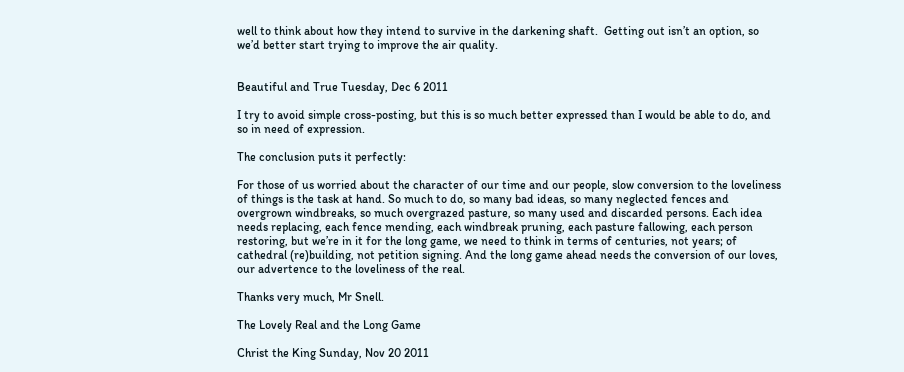well to think about how they intend to survive in the darkening shaft.  Getting out isn’t an option, so we’d better start trying to improve the air quality.


Beautiful and True Tuesday, Dec 6 2011

I try to avoid simple cross-posting, but this is so much better expressed than I would be able to do, and so in need of expression.

The conclusion puts it perfectly:

For those of us worried about the character of our time and our people, slow conversion to the loveliness of things is the task at hand. So much to do, so many bad ideas, so many neglected fences and overgrown windbreaks, so much overgrazed pasture, so many used and discarded persons. Each idea needs replacing, each fence mending, each windbreak pruning, each pasture fallowing, each person restoring, but we’re in it for the long game, we need to think in terms of centuries, not years; of cathedral (re)building, not petition signing. And the long game ahead needs the conversion of our loves, our advertence to the loveliness of the real.

Thanks very much, Mr Snell.

The Lovely Real and the Long Game

Christ the King Sunday, Nov 20 2011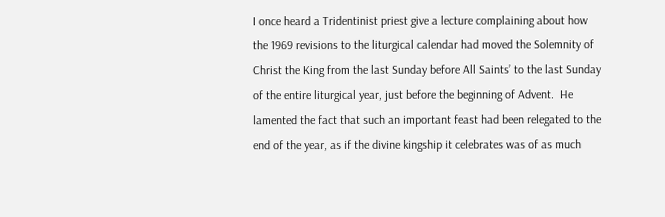I once heard a Tridentinist priest give a lecture complaining about how the 1969 revisions to the liturgical calendar had moved the Solemnity of Christ the King from the last Sunday before All Saints’ to the last Sunday of the entire liturgical year, just before the beginning of Advent.  He lamented the fact that such an important feast had been relegated to the end of the year, as if the divine kingship it celebrates was of as much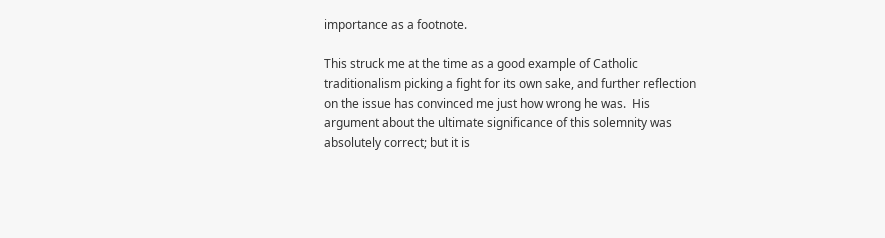importance as a footnote.

This struck me at the time as a good example of Catholic traditionalism picking a fight for its own sake, and further reflection on the issue has convinced me just how wrong he was.  His argument about the ultimate significance of this solemnity was absolutely correct; but it is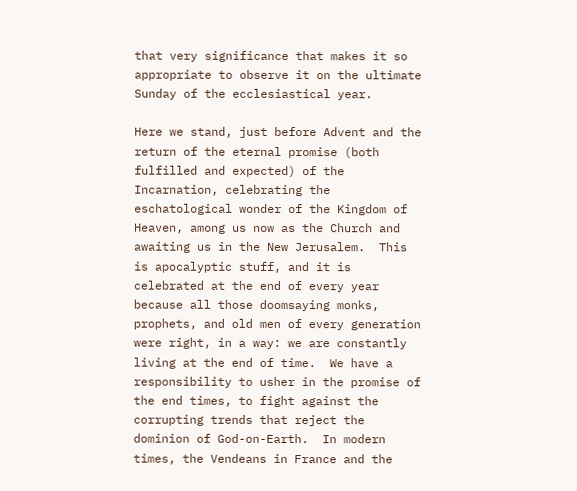that very significance that makes it so appropriate to observe it on the ultimate Sunday of the ecclesiastical year.

Here we stand, just before Advent and the return of the eternal promise (both fulfilled and expected) of the Incarnation, celebrating the eschatological wonder of the Kingdom of Heaven, among us now as the Church and awaiting us in the New Jerusalem.  This is apocalyptic stuff, and it is celebrated at the end of every year because all those doomsaying monks, prophets, and old men of every generation were right, in a way: we are constantly living at the end of time.  We have a responsibility to usher in the promise of the end times, to fight against the corrupting trends that reject the dominion of God-on-Earth.  In modern times, the Vendeans in France and the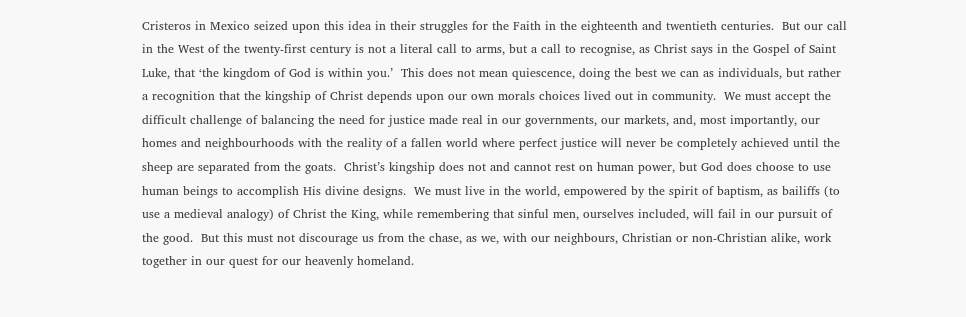Cristeros in Mexico seized upon this idea in their struggles for the Faith in the eighteenth and twentieth centuries.  But our call in the West of the twenty-first century is not a literal call to arms, but a call to recognise, as Christ says in the Gospel of Saint Luke, that ‘the kingdom of God is within you.’  This does not mean quiescence, doing the best we can as individuals, but rather a recognition that the kingship of Christ depends upon our own morals choices lived out in community.  We must accept the difficult challenge of balancing the need for justice made real in our governments, our markets, and, most importantly, our homes and neighbourhoods with the reality of a fallen world where perfect justice will never be completely achieved until the sheep are separated from the goats.  Christ’s kingship does not and cannot rest on human power, but God does choose to use human beings to accomplish His divine designs.  We must live in the world, empowered by the spirit of baptism, as bailiffs (to use a medieval analogy) of Christ the King, while remembering that sinful men, ourselves included, will fail in our pursuit of the good.  But this must not discourage us from the chase, as we, with our neighbours, Christian or non-Christian alike, work together in our quest for our heavenly homeland.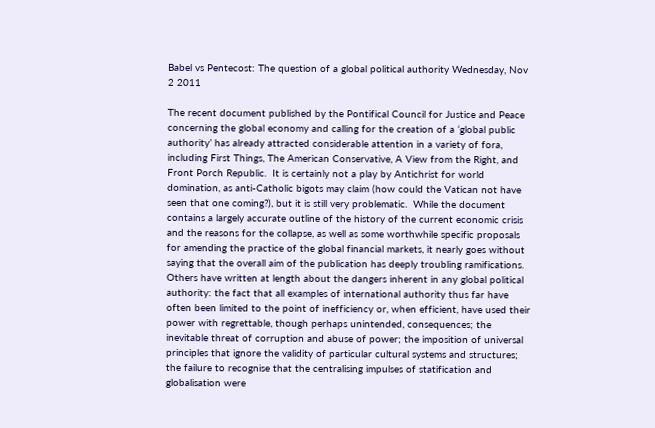Babel vs Pentecost: The question of a global political authority Wednesday, Nov 2 2011

The recent document published by the Pontifical Council for Justice and Peace concerning the global economy and calling for the creation of a ‘global public authority’ has already attracted considerable attention in a variety of fora, including First Things, The American Conservative, A View from the Right, and Front Porch Republic.  It is certainly not a play by Antichrist for world domination, as anti-Catholic bigots may claim (how could the Vatican not have seen that one coming?), but it is still very problematic.  While the document contains a largely accurate outline of the history of the current economic crisis and the reasons for the collapse, as well as some worthwhile specific proposals for amending the practice of the global financial markets, it nearly goes without saying that the overall aim of the publication has deeply troubling ramifications.  Others have written at length about the dangers inherent in any global political authority: the fact that all examples of international authority thus far have often been limited to the point of inefficiency or, when efficient, have used their power with regrettable, though perhaps unintended, consequences; the inevitable threat of corruption and abuse of power; the imposition of universal principles that ignore the validity of particular cultural systems and structures; the failure to recognise that the centralising impulses of statification and globalisation were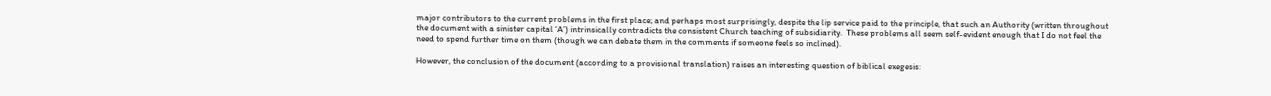major contributors to the current problems in the first place; and perhaps most surprisingly, despite the lip service paid to the principle, that such an Authority (written throughout the document with a sinister capital ‘A’) intrinsically contradicts the consistent Church teaching of subsidiarity.  These problems all seem self-evident enough that I do not feel the need to spend further time on them (though we can debate them in the comments if someone feels so inclined).

However, the conclusion of the document (according to a provisional translation) raises an interesting question of biblical exegesis: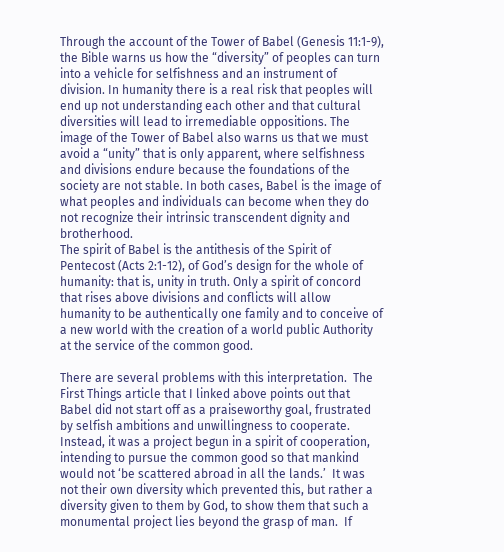Through the account of the Tower of Babel (Genesis 11:1-9), the Bible warns us how the “diversity” of peoples can turn into a vehicle for selfishness and an instrument of division. In humanity there is a real risk that peoples will end up not understanding each other and that cultural diversities will lead to irremediable oppositions. The image of the Tower of Babel also warns us that we must avoid a “unity” that is only apparent, where selfishness and divisions endure because the foundations of the society are not stable. In both cases, Babel is the image of what peoples and individuals can become when they do not recognize their intrinsic transcendent dignity and brotherhood.
The spirit of Babel is the antithesis of the Spirit of Pentecost (Acts 2:1-12), of God’s design for the whole of humanity: that is, unity in truth. Only a spirit of concord that rises above divisions and conflicts will allow humanity to be authentically one family and to conceive of a new world with the creation of a world public Authority at the service of the common good.

There are several problems with this interpretation.  The First Things article that I linked above points out that Babel did not start off as a praiseworthy goal, frustrated by selfish ambitions and unwillingness to cooperate.  Instead, it was a project begun in a spirit of cooperation, intending to pursue the common good so that mankind would not ‘be scattered abroad in all the lands.’  It was not their own diversity which prevented this, but rather a diversity given to them by God, to show them that such a monumental project lies beyond the grasp of man.  If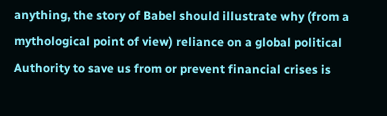anything, the story of Babel should illustrate why (from a mythological point of view) reliance on a global political Authority to save us from or prevent financial crises is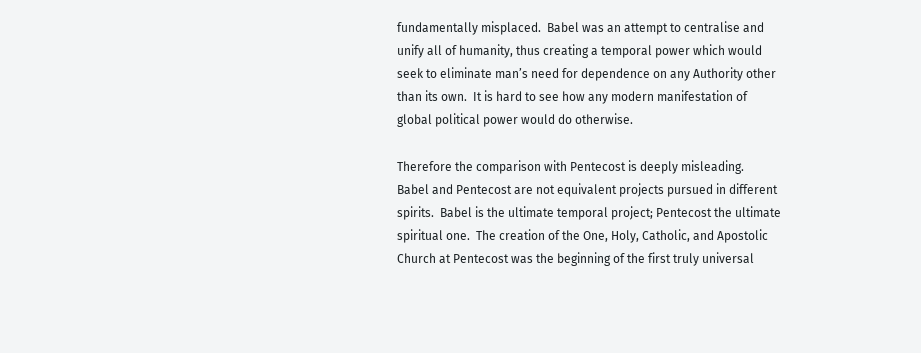fundamentally misplaced.  Babel was an attempt to centralise and unify all of humanity, thus creating a temporal power which would seek to eliminate man’s need for dependence on any Authority other than its own.  It is hard to see how any modern manifestation of global political power would do otherwise.

Therefore the comparison with Pentecost is deeply misleading.  Babel and Pentecost are not equivalent projects pursued in different spirits.  Babel is the ultimate temporal project; Pentecost the ultimate spiritual one.  The creation of the One, Holy, Catholic, and Apostolic Church at Pentecost was the beginning of the first truly universal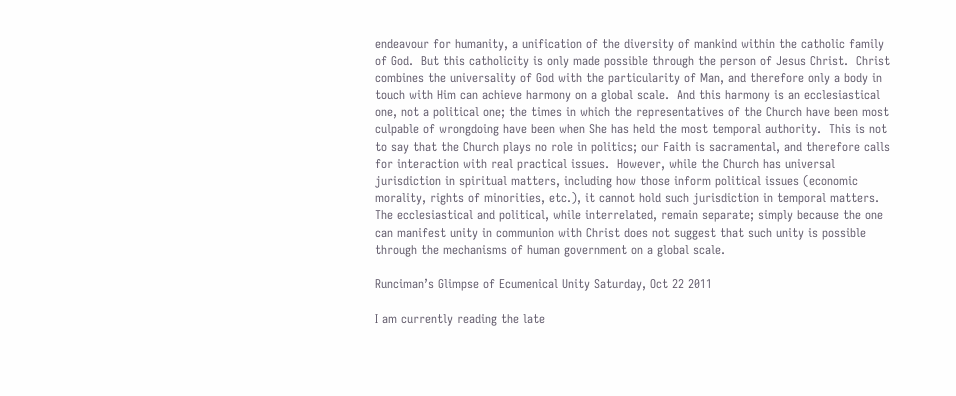endeavour for humanity, a unification of the diversity of mankind within the catholic family of God.  But this catholicity is only made possible through the person of Jesus Christ.  Christ combines the universality of God with the particularity of Man, and therefore only a body in touch with Him can achieve harmony on a global scale.  And this harmony is an ecclesiastical one, not a political one; the times in which the representatives of the Church have been most culpable of wrongdoing have been when She has held the most temporal authority.  This is not to say that the Church plays no role in politics; our Faith is sacramental, and therefore calls for interaction with real practical issues.  However, while the Church has universal jurisdiction in spiritual matters, including how those inform political issues (economic morality, rights of minorities, etc.), it cannot hold such jurisdiction in temporal matters.  The ecclesiastical and political, while interrelated, remain separate; simply because the one can manifest unity in communion with Christ does not suggest that such unity is possible through the mechanisms of human government on a global scale.

Runciman’s Glimpse of Ecumenical Unity Saturday, Oct 22 2011

I am currently reading the late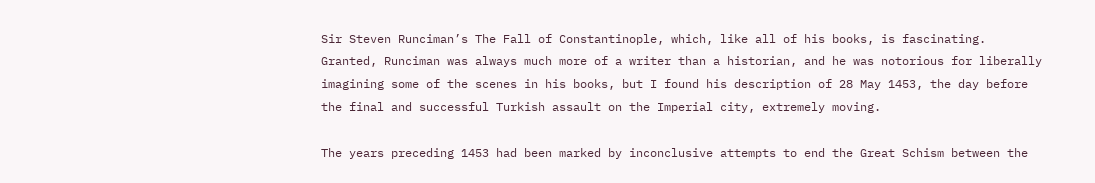Sir Steven Runciman’s The Fall of Constantinople, which, like all of his books, is fascinating.  Granted, Runciman was always much more of a writer than a historian, and he was notorious for liberally imagining some of the scenes in his books, but I found his description of 28 May 1453, the day before the final and successful Turkish assault on the Imperial city, extremely moving.

The years preceding 1453 had been marked by inconclusive attempts to end the Great Schism between the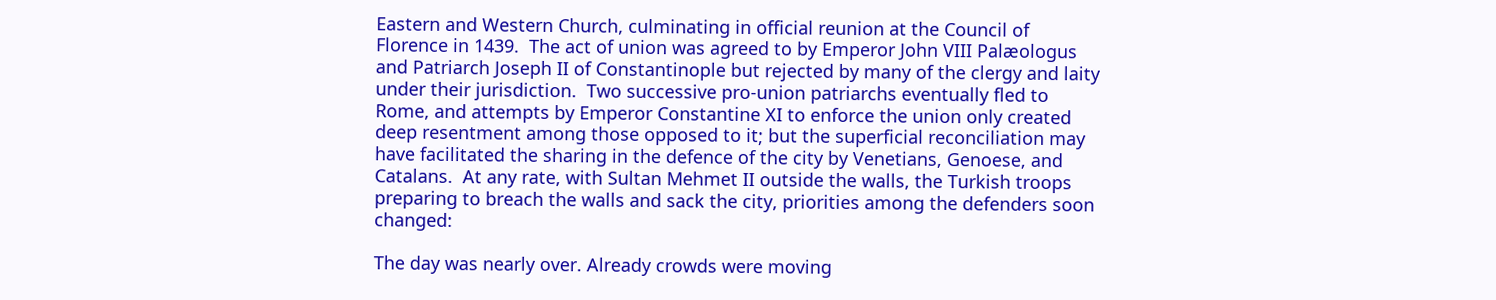Eastern and Western Church, culminating in official reunion at the Council of Florence in 1439.  The act of union was agreed to by Emperor John VIII Palæologus and Patriarch Joseph II of Constantinople but rejected by many of the clergy and laity under their jurisdiction.  Two successive pro-union patriarchs eventually fled to Rome, and attempts by Emperor Constantine XI to enforce the union only created deep resentment among those opposed to it; but the superficial reconciliation may have facilitated the sharing in the defence of the city by Venetians, Genoese, and Catalans.  At any rate, with Sultan Mehmet II outside the walls, the Turkish troops preparing to breach the walls and sack the city, priorities among the defenders soon changed:

The day was nearly over. Already crowds were moving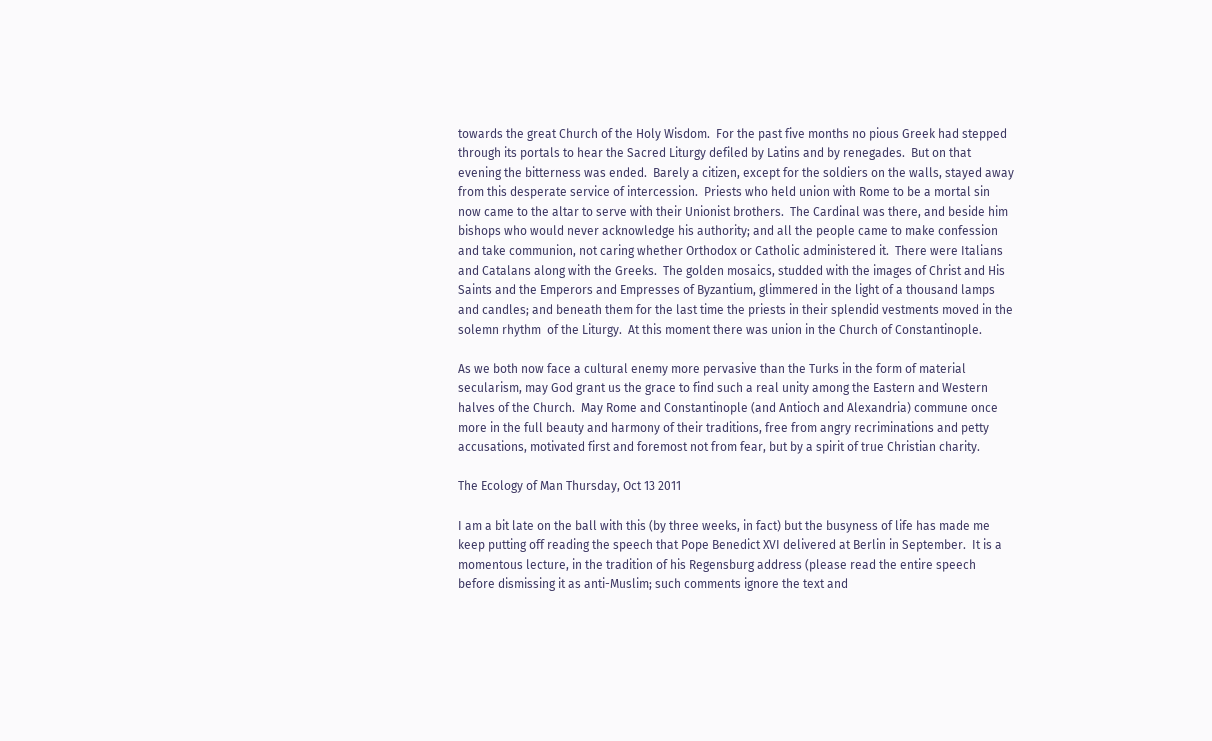towards the great Church of the Holy Wisdom.  For the past five months no pious Greek had stepped through its portals to hear the Sacred Liturgy defiled by Latins and by renegades.  But on that evening the bitterness was ended.  Barely a citizen, except for the soldiers on the walls, stayed away from this desperate service of intercession.  Priests who held union with Rome to be a mortal sin now came to the altar to serve with their Unionist brothers.  The Cardinal was there, and beside him bishops who would never acknowledge his authority; and all the people came to make confession and take communion, not caring whether Orthodox or Catholic administered it.  There were Italians and Catalans along with the Greeks.  The golden mosaics, studded with the images of Christ and His Saints and the Emperors and Empresses of Byzantium, glimmered in the light of a thousand lamps and candles; and beneath them for the last time the priests in their splendid vestments moved in the solemn rhythm  of the Liturgy.  At this moment there was union in the Church of Constantinople.

As we both now face a cultural enemy more pervasive than the Turks in the form of material secularism, may God grant us the grace to find such a real unity among the Eastern and Western halves of the Church.  May Rome and Constantinople (and Antioch and Alexandria) commune once more in the full beauty and harmony of their traditions, free from angry recriminations and petty accusations, motivated first and foremost not from fear, but by a spirit of true Christian charity.

The Ecology of Man Thursday, Oct 13 2011

I am a bit late on the ball with this (by three weeks, in fact) but the busyness of life has made me keep putting off reading the speech that Pope Benedict XVI delivered at Berlin in September.  It is a momentous lecture, in the tradition of his Regensburg address (please read the entire speech before dismissing it as anti-Muslim; such comments ignore the text and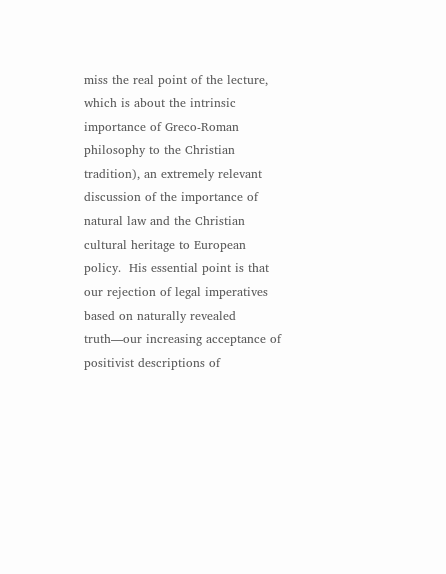miss the real point of the lecture, which is about the intrinsic importance of Greco-Roman philosophy to the Christian tradition), an extremely relevant discussion of the importance of natural law and the Christian cultural heritage to European policy.  His essential point is that our rejection of legal imperatives based on naturally revealed truth—our increasing acceptance of positivist descriptions of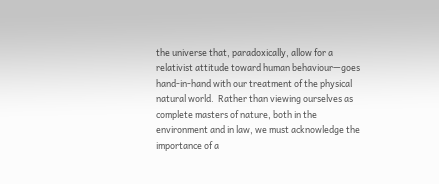the universe that, paradoxically, allow for a relativist attitude toward human behaviour—goes hand-in-hand with our treatment of the physical natural world.  Rather than viewing ourselves as complete masters of nature, both in the environment and in law, we must acknowledge the importance of a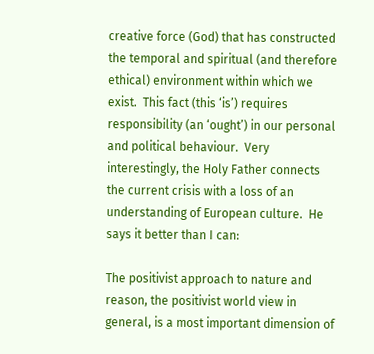creative force (God) that has constructed the temporal and spiritual (and therefore ethical) environment within which we exist.  This fact (this ‘is’) requires responsibility (an ‘ought’) in our personal and political behaviour.  Very interestingly, the Holy Father connects the current crisis with a loss of an understanding of European culture.  He says it better than I can:

The positivist approach to nature and reason, the positivist world view in general, is a most important dimension of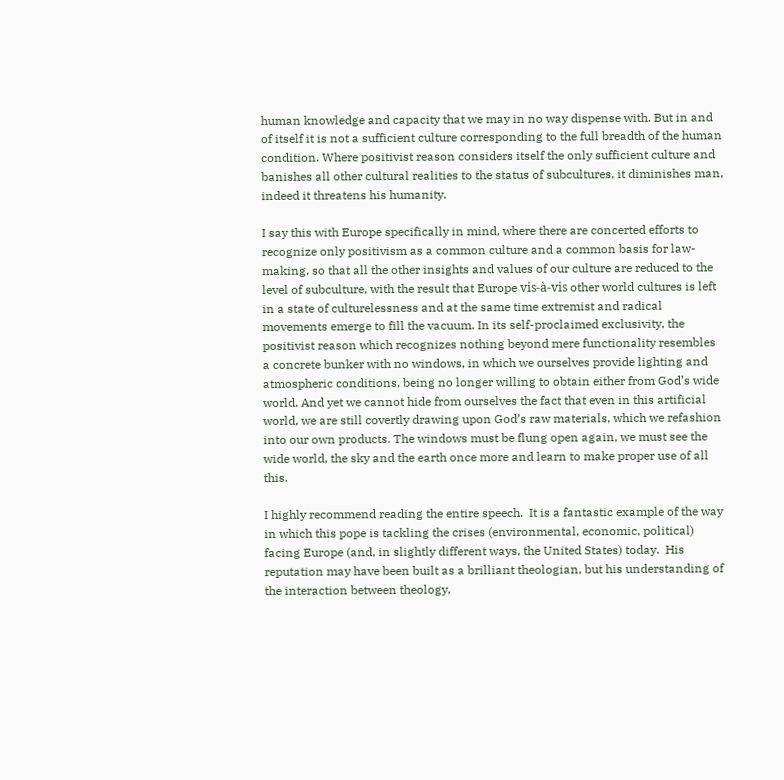human knowledge and capacity that we may in no way dispense with. But in and of itself it is not a sufficient culture corresponding to the full breadth of the human condition. Where positivist reason considers itself the only sufficient culture and banishes all other cultural realities to the status of subcultures, it diminishes man, indeed it threatens his humanity.

I say this with Europe specifically in mind, where there are concerted efforts to recognize only positivism as a common culture and a common basis for law-making, so that all the other insights and values of our culture are reduced to the level of subculture, with the result that Europe vis-à-vis other world cultures is left in a state of culturelessness and at the same time extremist and radical movements emerge to fill the vacuum. In its self-proclaimed exclusivity, the positivist reason which recognizes nothing beyond mere functionality resembles a concrete bunker with no windows, in which we ourselves provide lighting and atmospheric conditions, being no longer willing to obtain either from God’s wide world. And yet we cannot hide from ourselves the fact that even in this artificial world, we are still covertly drawing upon God’s raw materials, which we refashion into our own products. The windows must be flung open again, we must see the wide world, the sky and the earth once more and learn to make proper use of all this.

I highly recommend reading the entire speech.  It is a fantastic example of the way in which this pope is tackling the crises (environmental, economic, political) facing Europe (and, in slightly different ways, the United States) today.  His reputation may have been built as a brilliant theologian, but his understanding of the interaction between theology,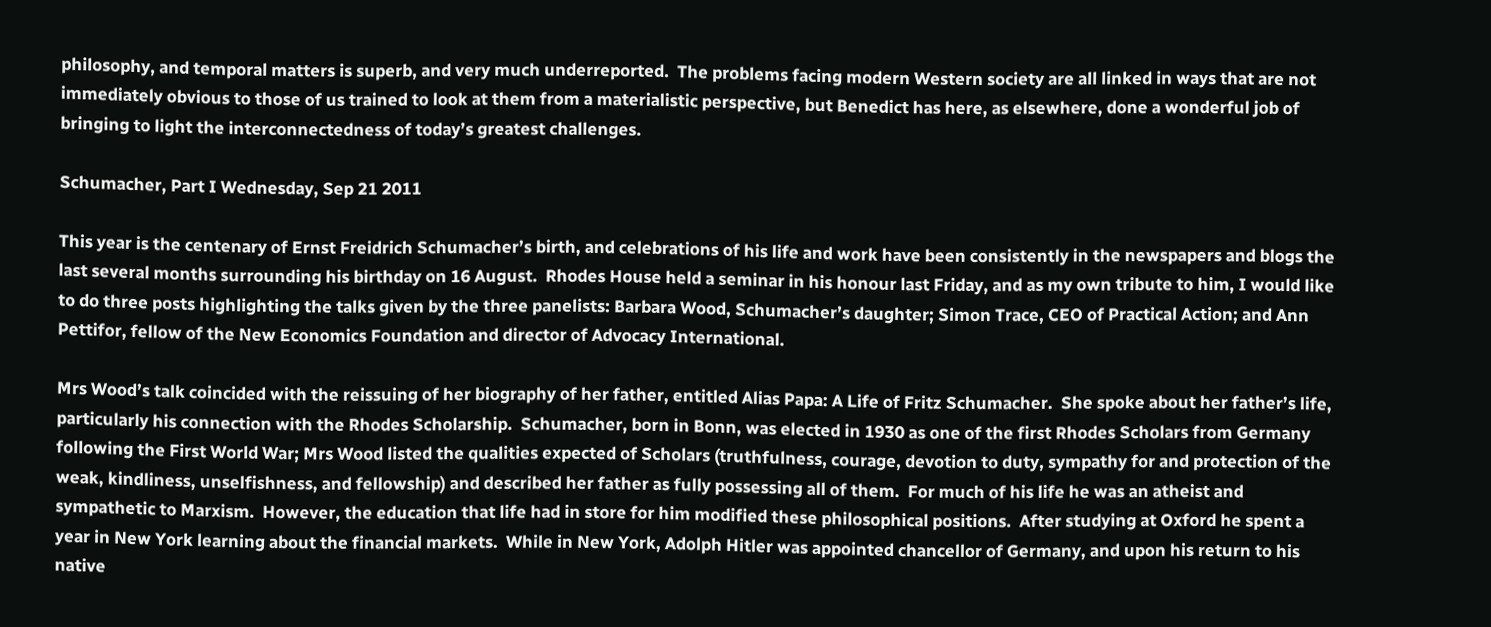philosophy, and temporal matters is superb, and very much underreported.  The problems facing modern Western society are all linked in ways that are not immediately obvious to those of us trained to look at them from a materialistic perspective, but Benedict has here, as elsewhere, done a wonderful job of bringing to light the interconnectedness of today’s greatest challenges.

Schumacher, Part I Wednesday, Sep 21 2011

This year is the centenary of Ernst Freidrich Schumacher’s birth, and celebrations of his life and work have been consistently in the newspapers and blogs the last several months surrounding his birthday on 16 August.  Rhodes House held a seminar in his honour last Friday, and as my own tribute to him, I would like to do three posts highlighting the talks given by the three panelists: Barbara Wood, Schumacher’s daughter; Simon Trace, CEO of Practical Action; and Ann Pettifor, fellow of the New Economics Foundation and director of Advocacy International.

Mrs Wood’s talk coincided with the reissuing of her biography of her father, entitled Alias Papa: A Life of Fritz Schumacher.  She spoke about her father’s life, particularly his connection with the Rhodes Scholarship.  Schumacher, born in Bonn, was elected in 1930 as one of the first Rhodes Scholars from Germany following the First World War; Mrs Wood listed the qualities expected of Scholars (truthfulness, courage, devotion to duty, sympathy for and protection of the weak, kindliness, unselfishness, and fellowship) and described her father as fully possessing all of them.  For much of his life he was an atheist and sympathetic to Marxism.  However, the education that life had in store for him modified these philosophical positions.  After studying at Oxford he spent a year in New York learning about the financial markets.  While in New York, Adolph Hitler was appointed chancellor of Germany, and upon his return to his native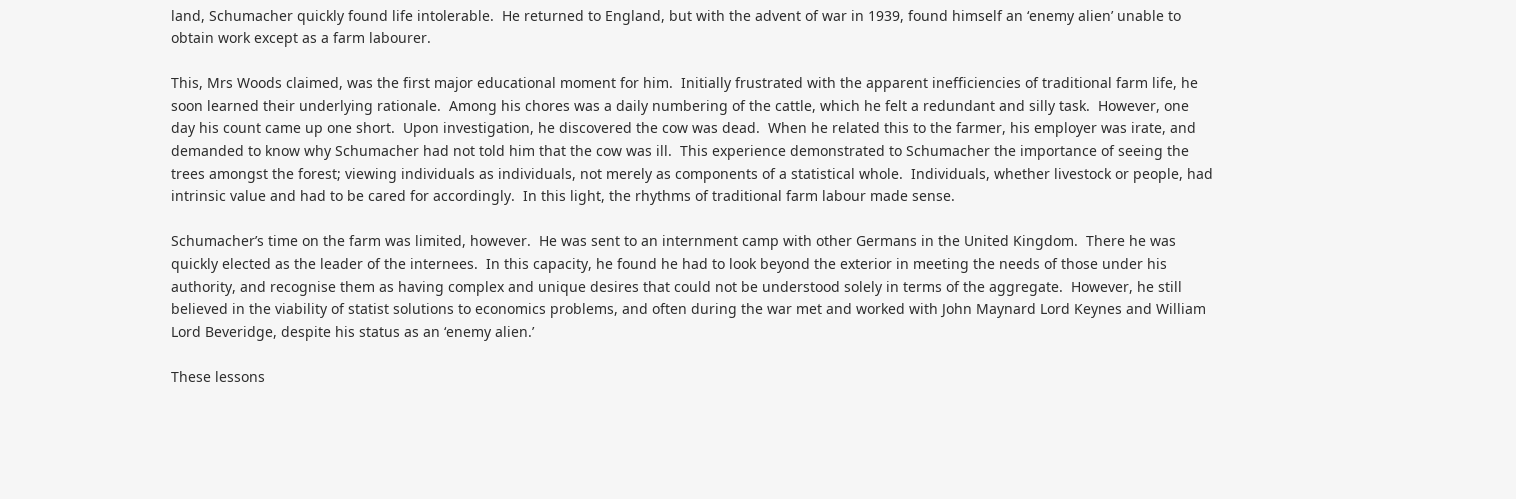land, Schumacher quickly found life intolerable.  He returned to England, but with the advent of war in 1939, found himself an ‘enemy alien’ unable to obtain work except as a farm labourer.

This, Mrs Woods claimed, was the first major educational moment for him.  Initially frustrated with the apparent inefficiencies of traditional farm life, he soon learned their underlying rationale.  Among his chores was a daily numbering of the cattle, which he felt a redundant and silly task.  However, one day his count came up one short.  Upon investigation, he discovered the cow was dead.  When he related this to the farmer, his employer was irate, and demanded to know why Schumacher had not told him that the cow was ill.  This experience demonstrated to Schumacher the importance of seeing the trees amongst the forest; viewing individuals as individuals, not merely as components of a statistical whole.  Individuals, whether livestock or people, had intrinsic value and had to be cared for accordingly.  In this light, the rhythms of traditional farm labour made sense.

Schumacher’s time on the farm was limited, however.  He was sent to an internment camp with other Germans in the United Kingdom.  There he was quickly elected as the leader of the internees.  In this capacity, he found he had to look beyond the exterior in meeting the needs of those under his authority, and recognise them as having complex and unique desires that could not be understood solely in terms of the aggregate.  However, he still believed in the viability of statist solutions to economics problems, and often during the war met and worked with John Maynard Lord Keynes and William Lord Beveridge, despite his status as an ‘enemy alien.’

These lessons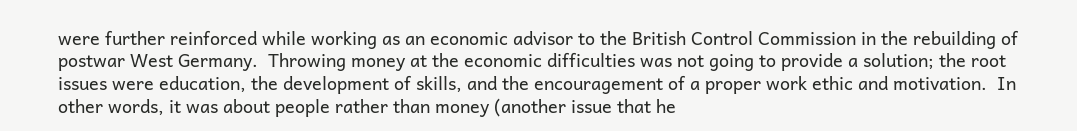were further reinforced while working as an economic advisor to the British Control Commission in the rebuilding of postwar West Germany.  Throwing money at the economic difficulties was not going to provide a solution; the root issues were education, the development of skills, and the encouragement of a proper work ethic and motivation.  In other words, it was about people rather than money (another issue that he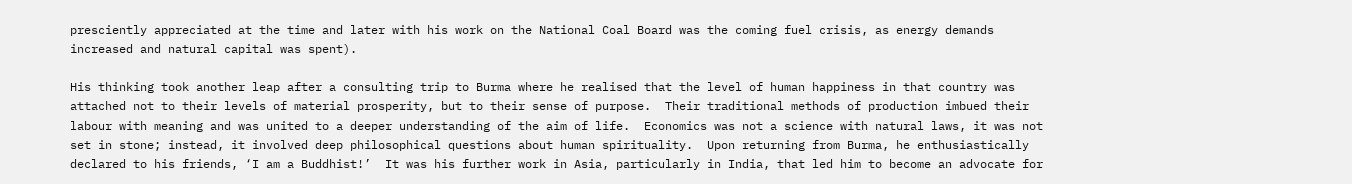presciently appreciated at the time and later with his work on the National Coal Board was the coming fuel crisis, as energy demands increased and natural capital was spent).

His thinking took another leap after a consulting trip to Burma where he realised that the level of human happiness in that country was attached not to their levels of material prosperity, but to their sense of purpose.  Their traditional methods of production imbued their labour with meaning and was united to a deeper understanding of the aim of life.  Economics was not a science with natural laws, it was not set in stone; instead, it involved deep philosophical questions about human spirituality.  Upon returning from Burma, he enthusiastically declared to his friends, ‘I am a Buddhist!’  It was his further work in Asia, particularly in India, that led him to become an advocate for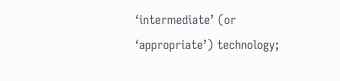‘intermediate’ (or ‘appropriate’) technology;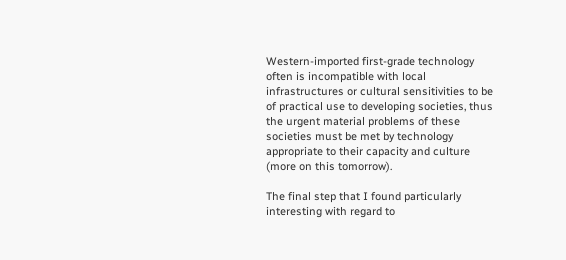Western-imported first-grade technology often is incompatible with local infrastructures or cultural sensitivities to be of practical use to developing societies, thus the urgent material problems of these societies must be met by technology appropriate to their capacity and culture (more on this tomorrow).

The final step that I found particularly interesting with regard to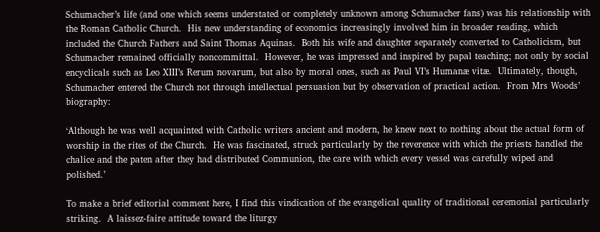Schumacher’s life (and one which seems understated or completely unknown among Schumacher fans) was his relationship with the Roman Catholic Church.  His new understanding of economics increasingly involved him in broader reading, which included the Church Fathers and Saint Thomas Aquinas.  Both his wife and daughter separately converted to Catholicism, but Schumacher remained officially noncommittal.  However, he was impressed and inspired by papal teaching; not only by social encyclicals such as Leo XIII’s Rerum novarum, but also by moral ones, such as Paul VI’s Humanæ vitæ.  Ultimately, though, Schumacher entered the Church not through intellectual persuasion but by observation of practical action.  From Mrs Woods’ biography:

‘Although he was well acquainted with Catholic writers ancient and modern, he knew next to nothing about the actual form of worship in the rites of the Church.  He was fascinated, struck particularly by the reverence with which the priests handled the chalice and the paten after they had distributed Communion, the care with which every vessel was carefully wiped and polished.’

To make a brief editorial comment here, I find this vindication of the evangelical quality of traditional ceremonial particularly striking.  A laissez-faire attitude toward the liturgy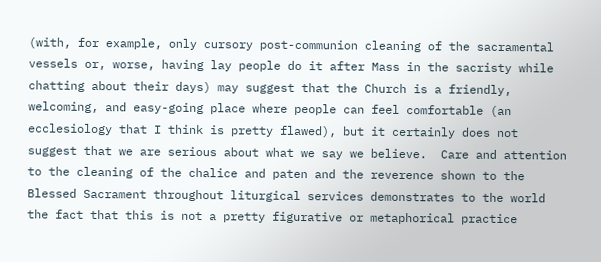(with, for example, only cursory post-communion cleaning of the sacramental vessels or, worse, having lay people do it after Mass in the sacristy while chatting about their days) may suggest that the Church is a friendly, welcoming, and easy-going place where people can feel comfortable (an ecclesiology that I think is pretty flawed), but it certainly does not suggest that we are serious about what we say we believe.  Care and attention to the cleaning of the chalice and paten and the reverence shown to the Blessed Sacrament throughout liturgical services demonstrates to the world the fact that this is not a pretty figurative or metaphorical practice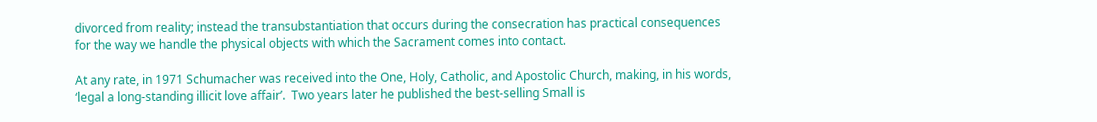divorced from reality; instead the transubstantiation that occurs during the consecration has practical consequences for the way we handle the physical objects with which the Sacrament comes into contact.

At any rate, in 1971 Schumacher was received into the One, Holy, Catholic, and Apostolic Church, making, in his words, ‘legal a long-standing illicit love affair’.  Two years later he published the best-selling Small is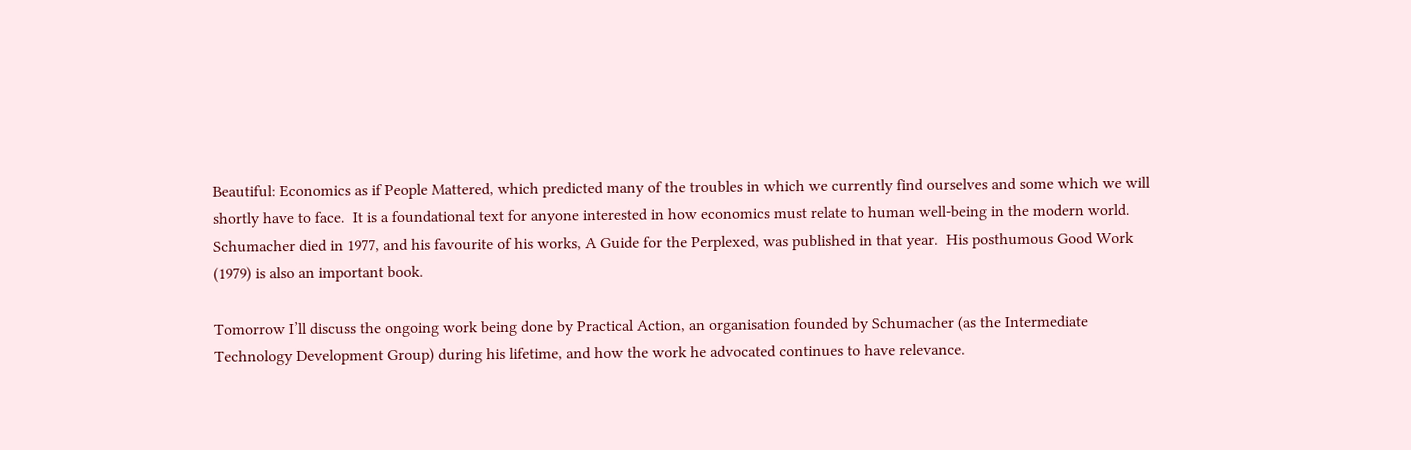Beautiful: Economics as if People Mattered, which predicted many of the troubles in which we currently find ourselves and some which we will shortly have to face.  It is a foundational text for anyone interested in how economics must relate to human well-being in the modern world.  Schumacher died in 1977, and his favourite of his works, A Guide for the Perplexed, was published in that year.  His posthumous Good Work (1979) is also an important book.

Tomorrow I’ll discuss the ongoing work being done by Practical Action, an organisation founded by Schumacher (as the Intermediate Technology Development Group) during his lifetime, and how the work he advocated continues to have relevance.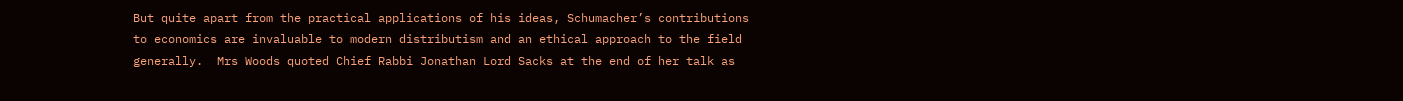But quite apart from the practical applications of his ideas, Schumacher’s contributions to economics are invaluable to modern distributism and an ethical approach to the field generally.  Mrs Woods quoted Chief Rabbi Jonathan Lord Sacks at the end of her talk as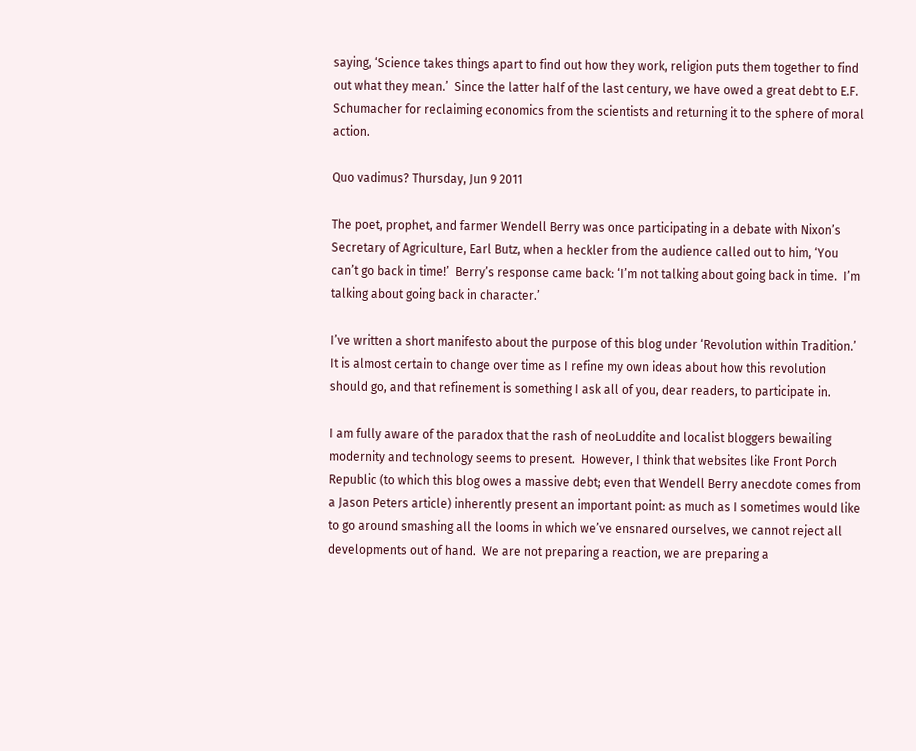saying, ‘Science takes things apart to find out how they work, religion puts them together to find out what they mean.’  Since the latter half of the last century, we have owed a great debt to E.F. Schumacher for reclaiming economics from the scientists and returning it to the sphere of moral action.

Quo vadimus? Thursday, Jun 9 2011

The poet, prophet, and farmer Wendell Berry was once participating in a debate with Nixon’s Secretary of Agriculture, Earl Butz, when a heckler from the audience called out to him, ‘You can’t go back in time!’  Berry’s response came back: ‘I’m not talking about going back in time.  I’m talking about going back in character.’

I’ve written a short manifesto about the purpose of this blog under ‘Revolution within Tradition.’  It is almost certain to change over time as I refine my own ideas about how this revolution should go, and that refinement is something I ask all of you, dear readers, to participate in.

I am fully aware of the paradox that the rash of neoLuddite and localist bloggers bewailing modernity and technology seems to present.  However, I think that websites like Front Porch Republic (to which this blog owes a massive debt; even that Wendell Berry anecdote comes from a Jason Peters article) inherently present an important point: as much as I sometimes would like to go around smashing all the looms in which we’ve ensnared ourselves, we cannot reject all developments out of hand.  We are not preparing a reaction, we are preparing a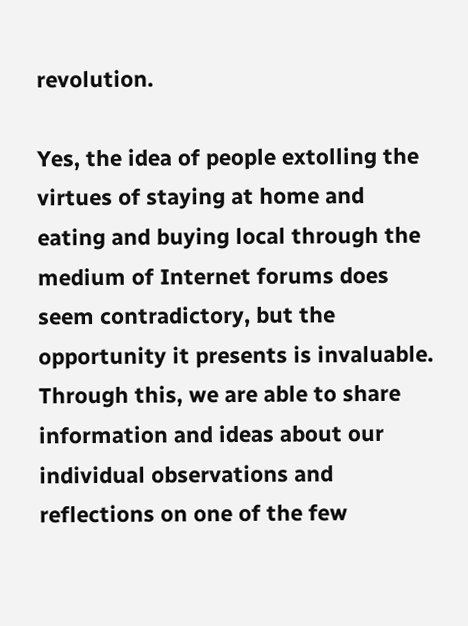revolution.

Yes, the idea of people extolling the virtues of staying at home and eating and buying local through the medium of Internet forums does seem contradictory, but the opportunity it presents is invaluable.  Through this, we are able to share information and ideas about our individual observations and reflections on one of the few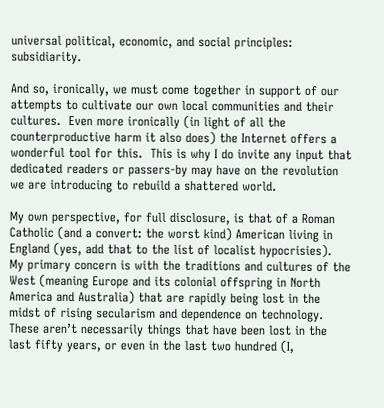universal political, economic, and social principles: subsidiarity.

And so, ironically, we must come together in support of our attempts to cultivate our own local communities and their cultures.  Even more ironically (in light of all the counterproductive harm it also does) the Internet offers a wonderful tool for this.  This is why I do invite any input that dedicated readers or passers-by may have on the revolution we are introducing to rebuild a shattered world.

My own perspective, for full disclosure, is that of a Roman Catholic (and a convert: the worst kind) American living in England (yes, add that to the list of localist hypocrisies).  My primary concern is with the traditions and cultures of the West (meaning Europe and its colonial offspring in North America and Australia) that are rapidly being lost in the midst of rising secularism and dependence on technology.  These aren’t necessarily things that have been lost in the last fifty years, or even in the last two hundred (I,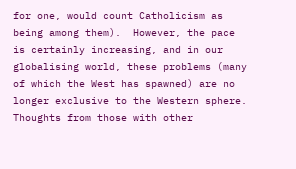for one, would count Catholicism as being among them).  However, the pace is certainly increasing, and in our globalising world, these problems (many of which the West has spawned) are no longer exclusive to the Western sphere.  Thoughts from those with other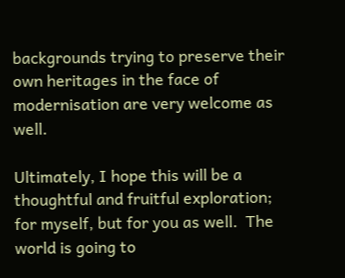backgrounds trying to preserve their own heritages in the face of modernisation are very welcome as well.

Ultimately, I hope this will be a thoughtful and fruitful exploration; for myself, but for you as well.  The world is going to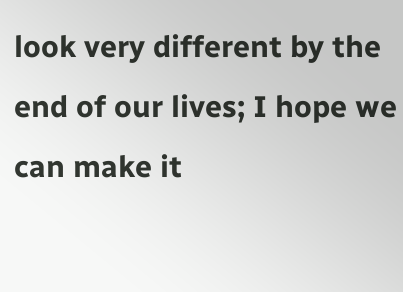look very different by the end of our lives; I hope we can make it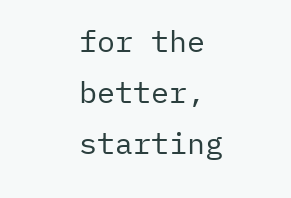for the better, starting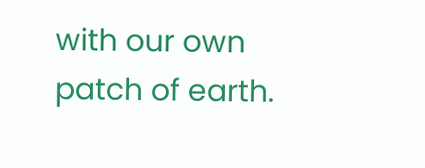with our own patch of earth.